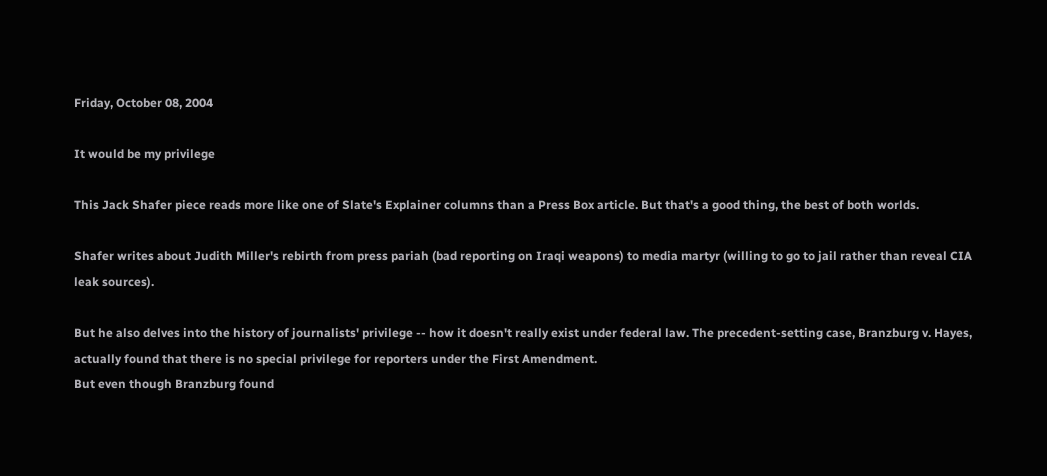Friday, October 08, 2004

It would be my privilege

This Jack Shafer piece reads more like one of Slate's Explainer columns than a Press Box article. But that's a good thing, the best of both worlds.

Shafer writes about Judith Miller's rebirth from press pariah (bad reporting on Iraqi weapons) to media martyr (willing to go to jail rather than reveal CIA leak sources).

But he also delves into the history of journalists' privilege -- how it doesn't really exist under federal law. The precedent-setting case, Branzburg v. Hayes, actually found that there is no special privilege for reporters under the First Amendment.
But even though Branzburg found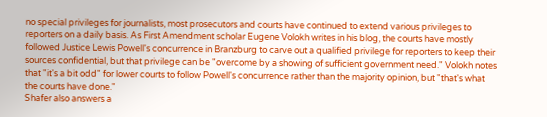no special privileges for journalists, most prosecutors and courts have continued to extend various privileges to reporters on a daily basis. As First Amendment scholar Eugene Volokh writes in his blog, the courts have mostly followed Justice Lewis Powell's concurrence in Branzburg to carve out a qualified privilege for reporters to keep their sources confidential, but that privilege can be "overcome by a showing of sufficient government need." Volokh notes that "it's a bit odd" for lower courts to follow Powell's concurrence rather than the majority opinion, but "that's what the courts have done."
Shafer also answers a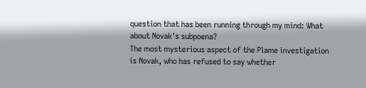question that has been running through my mind: What about Novak's subpoena?
The most mysterious aspect of the Plame investigation is Novak, who has refused to say whether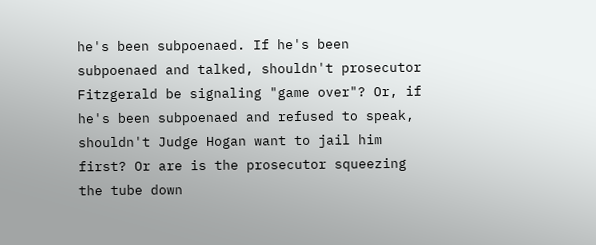he's been subpoenaed. If he's been subpoenaed and talked, shouldn't prosecutor Fitzgerald be signaling "game over"? Or, if he's been subpoenaed and refused to speak, shouldn't Judge Hogan want to jail him first? Or are is the prosecutor squeezing the tube down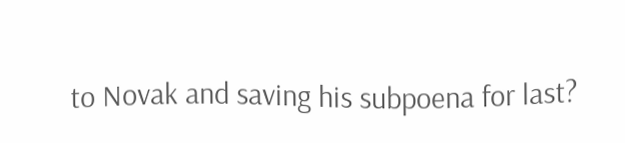to Novak and saving his subpoena for last?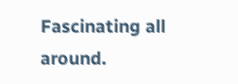Fascinating all around.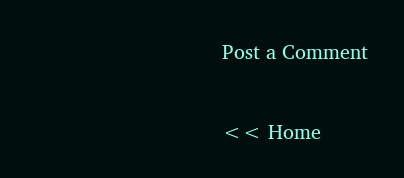Post a Comment

<< Home